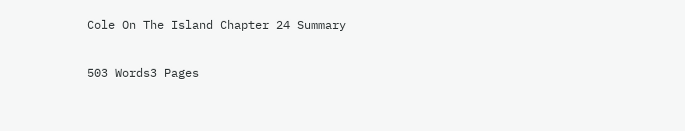Cole On The Island Chapter 24 Summary

503 Words3 Pages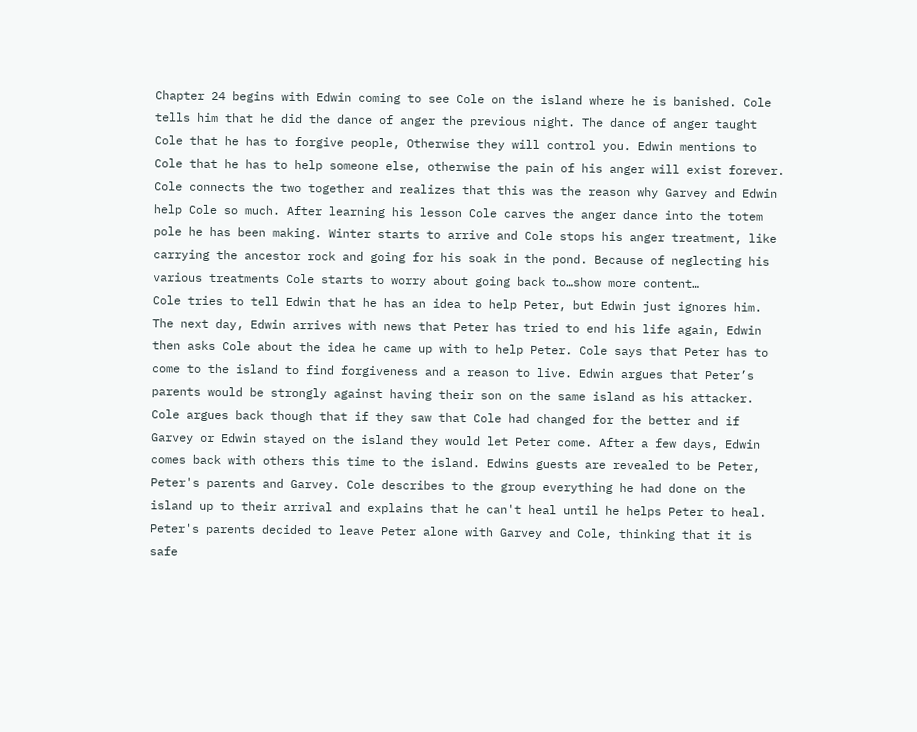Chapter 24 begins with Edwin coming to see Cole on the island where he is banished. Cole tells him that he did the dance of anger the previous night. The dance of anger taught Cole that he has to forgive people, Otherwise they will control you. Edwin mentions to Cole that he has to help someone else, otherwise the pain of his anger will exist forever. Cole connects the two together and realizes that this was the reason why Garvey and Edwin help Cole so much. After learning his lesson Cole carves the anger dance into the totem pole he has been making. Winter starts to arrive and Cole stops his anger treatment, like carrying the ancestor rock and going for his soak in the pond. Because of neglecting his various treatments Cole starts to worry about going back to…show more content…
Cole tries to tell Edwin that he has an idea to help Peter, but Edwin just ignores him. The next day, Edwin arrives with news that Peter has tried to end his life again, Edwin then asks Cole about the idea he came up with to help Peter. Cole says that Peter has to come to the island to find forgiveness and a reason to live. Edwin argues that Peter’s parents would be strongly against having their son on the same island as his attacker. Cole argues back though that if they saw that Cole had changed for the better and if Garvey or Edwin stayed on the island they would let Peter come. After a few days, Edwin comes back with others this time to the island. Edwins guests are revealed to be Peter, Peter's parents and Garvey. Cole describes to the group everything he had done on the island up to their arrival and explains that he can't heal until he helps Peter to heal. Peter's parents decided to leave Peter alone with Garvey and Cole, thinking that it is safe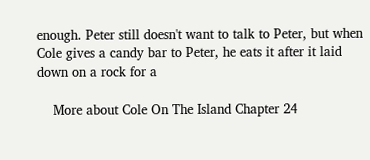enough. Peter still doesn't want to talk to Peter, but when Cole gives a candy bar to Peter, he eats it after it laid down on a rock for a

    More about Cole On The Island Chapter 24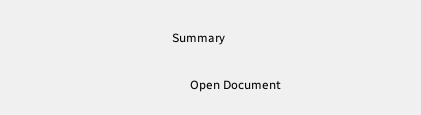Summary

      Open Document